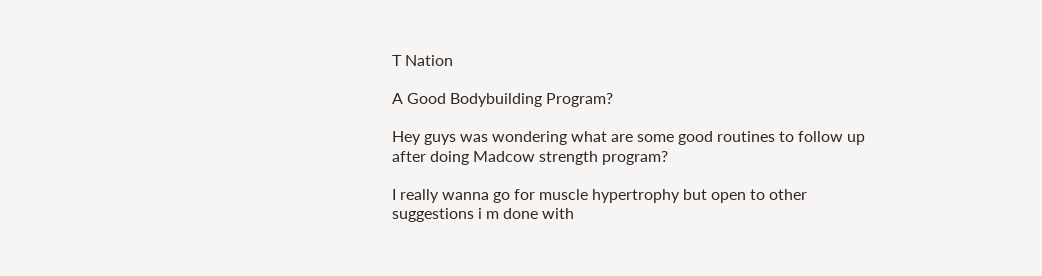T Nation

A Good Bodybuilding Program?

Hey guys was wondering what are some good routines to follow up after doing Madcow strength program?

I really wanna go for muscle hypertrophy but open to other suggestions i m done with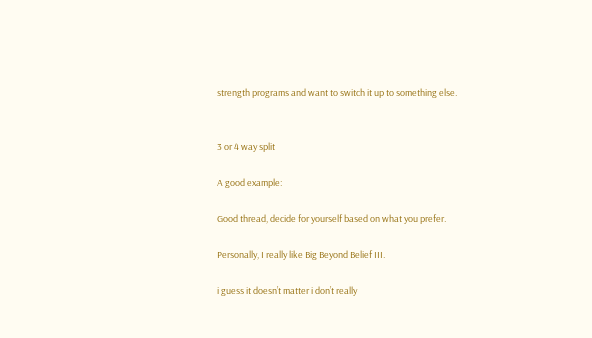strength programs and want to switch it up to something else.


3 or 4 way split

A good example:

Good thread, decide for yourself based on what you prefer.

Personally, I really like Big Beyond Belief III.

i guess it doesn’t matter i don’t really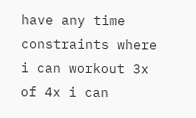have any time constraints where i can workout 3x of 4x i can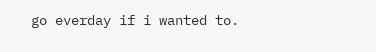go everday if i wanted to.